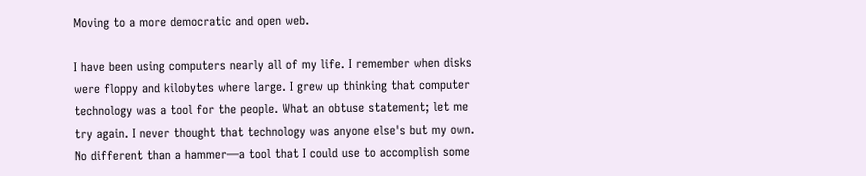Moving to a more democratic and open web.

I have been using computers nearly all of my life. I remember when disks were floppy and kilobytes where large. I grew up thinking that computer technology was a tool for the people. What an obtuse statement; let me try again. I never thought that technology was anyone else's but my own. No different than a hammer—a tool that I could use to accomplish some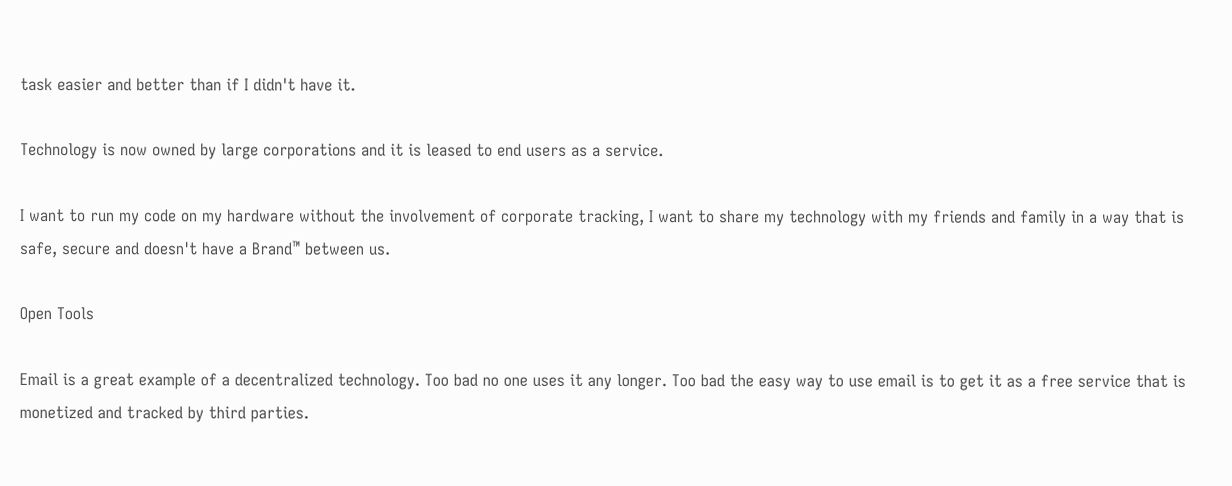task easier and better than if I didn't have it.

Technology is now owned by large corporations and it is leased to end users as a service.

I want to run my code on my hardware without the involvement of corporate tracking, I want to share my technology with my friends and family in a way that is safe, secure and doesn't have a Brand™ between us.

Open Tools

Email is a great example of a decentralized technology. Too bad no one uses it any longer. Too bad the easy way to use email is to get it as a free service that is monetized and tracked by third parties.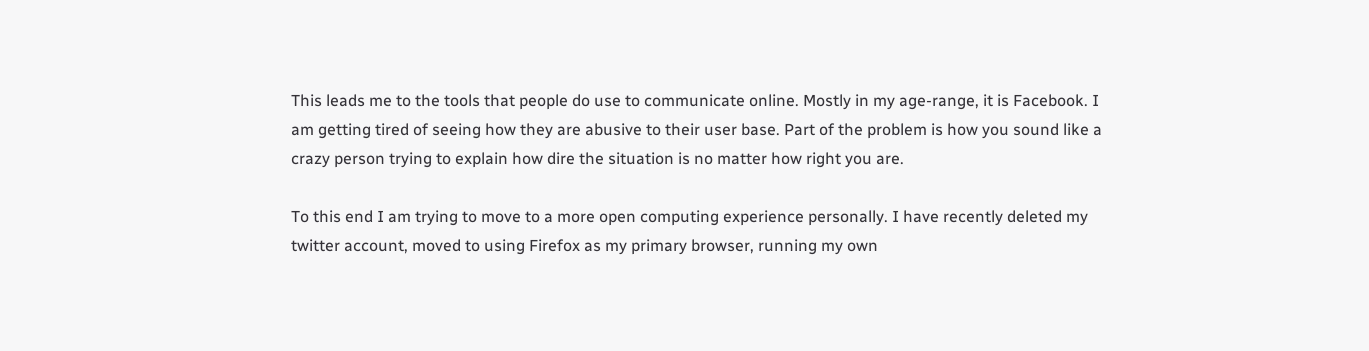This leads me to the tools that people do use to communicate online. Mostly in my age-range, it is Facebook. I am getting tired of seeing how they are abusive to their user base. Part of the problem is how you sound like a crazy person trying to explain how dire the situation is no matter how right you are.

To this end I am trying to move to a more open computing experience personally. I have recently deleted my twitter account, moved to using Firefox as my primary browser, running my own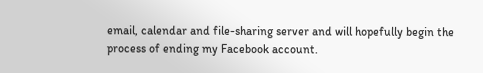email, calendar and file-sharing server and will hopefully begin the process of ending my Facebook account.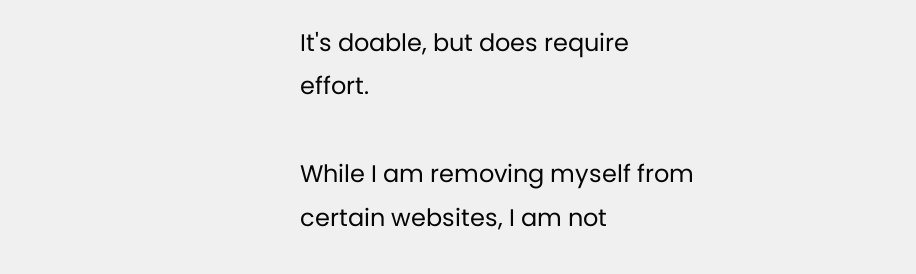It's doable, but does require effort.

While I am removing myself from certain websites, I am not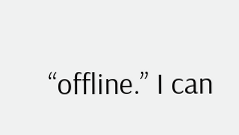“offline.” I can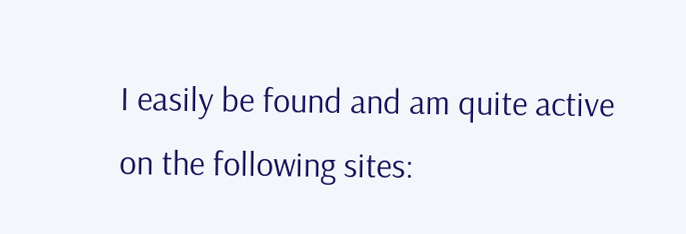I easily be found and am quite active on the following sites: